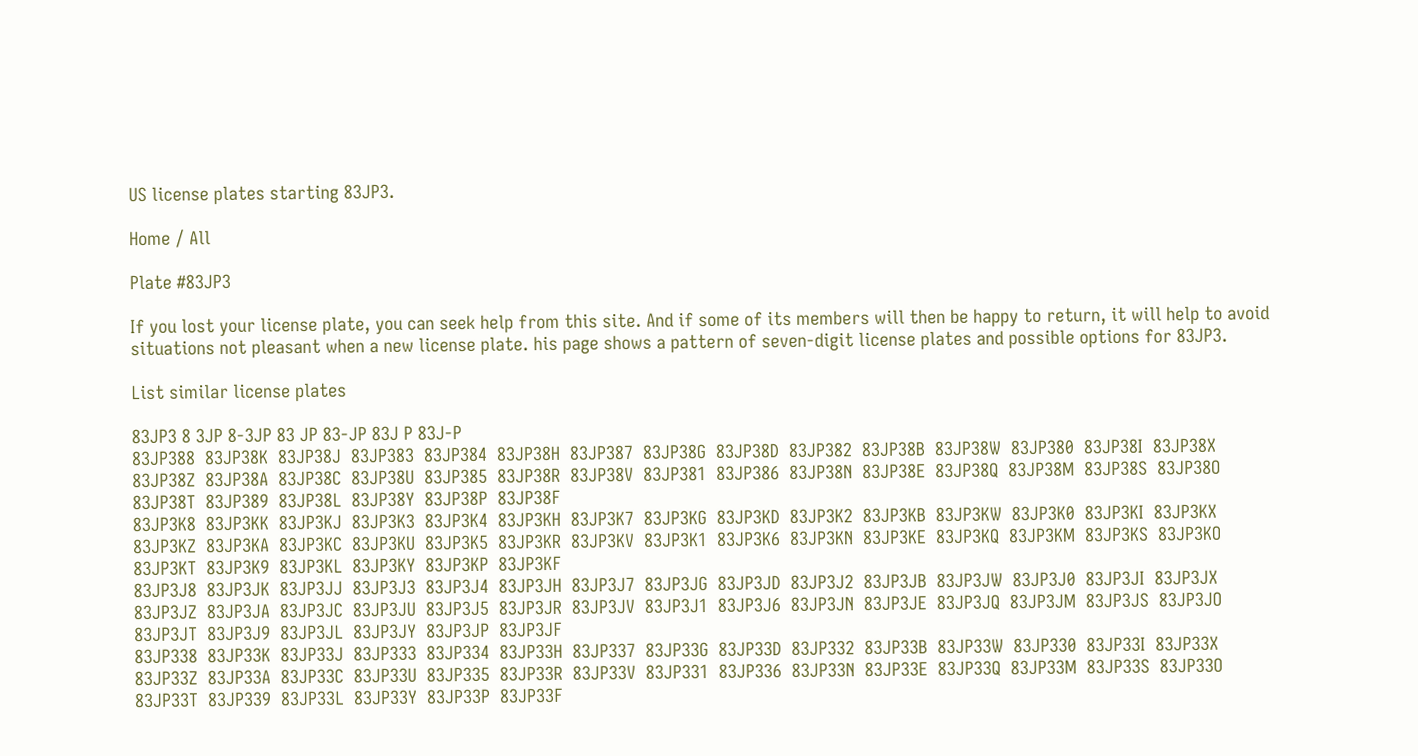US license plates starting 83JP3.

Home / All

Plate #83JP3

If you lost your license plate, you can seek help from this site. And if some of its members will then be happy to return, it will help to avoid situations not pleasant when a new license plate. his page shows a pattern of seven-digit license plates and possible options for 83JP3.

List similar license plates

83JP3 8 3JP 8-3JP 83 JP 83-JP 83J P 83J-P
83JP388  83JP38K  83JP38J  83JP383  83JP384  83JP38H  83JP387  83JP38G  83JP38D  83JP382  83JP38B  83JP38W  83JP380  83JP38I  83JP38X  83JP38Z  83JP38A  83JP38C  83JP38U  83JP385  83JP38R  83JP38V  83JP381  83JP386  83JP38N  83JP38E  83JP38Q  83JP38M  83JP38S  83JP38O  83JP38T  83JP389  83JP38L  83JP38Y  83JP38P  83JP38F
83JP3K8  83JP3KK  83JP3KJ  83JP3K3  83JP3K4  83JP3KH  83JP3K7  83JP3KG  83JP3KD  83JP3K2  83JP3KB  83JP3KW  83JP3K0  83JP3KI  83JP3KX  83JP3KZ  83JP3KA  83JP3KC  83JP3KU  83JP3K5  83JP3KR  83JP3KV  83JP3K1  83JP3K6  83JP3KN  83JP3KE  83JP3KQ  83JP3KM  83JP3KS  83JP3KO  83JP3KT  83JP3K9  83JP3KL  83JP3KY  83JP3KP  83JP3KF
83JP3J8  83JP3JK  83JP3JJ  83JP3J3  83JP3J4  83JP3JH  83JP3J7  83JP3JG  83JP3JD  83JP3J2  83JP3JB  83JP3JW  83JP3J0  83JP3JI  83JP3JX  83JP3JZ  83JP3JA  83JP3JC  83JP3JU  83JP3J5  83JP3JR  83JP3JV  83JP3J1  83JP3J6  83JP3JN  83JP3JE  83JP3JQ  83JP3JM  83JP3JS  83JP3JO  83JP3JT  83JP3J9  83JP3JL  83JP3JY  83JP3JP  83JP3JF
83JP338  83JP33K  83JP33J  83JP333  83JP334  83JP33H  83JP337  83JP33G  83JP33D  83JP332  83JP33B  83JP33W  83JP330  83JP33I  83JP33X  83JP33Z  83JP33A  83JP33C  83JP33U  83JP335  83JP33R  83JP33V  83JP331  83JP336  83JP33N  83JP33E  83JP33Q  83JP33M  83JP33S  83JP33O  83JP33T  83JP339  83JP33L  83JP33Y  83JP33P  83JP33F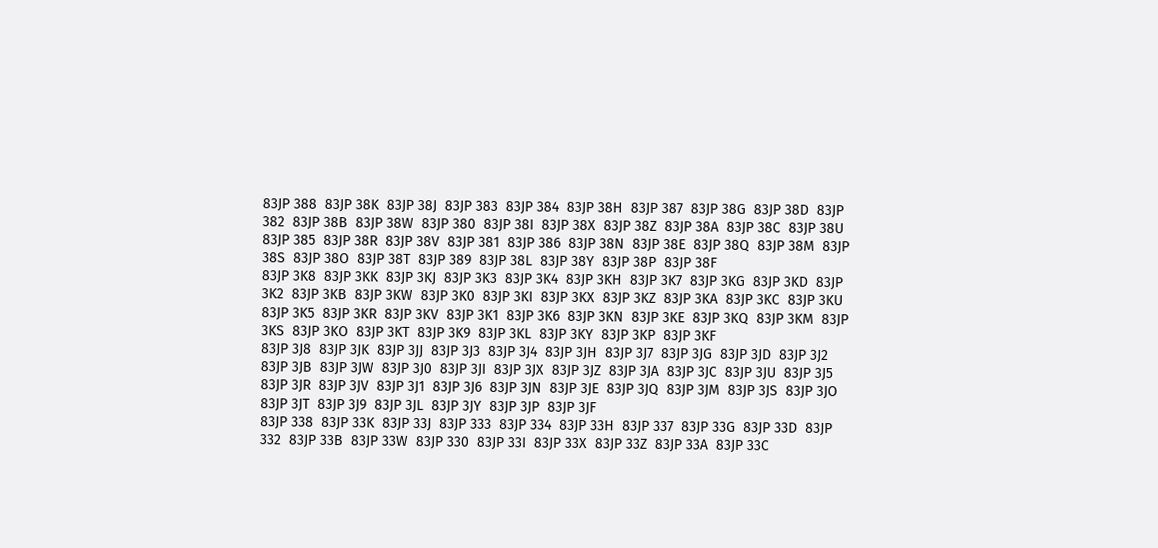83JP 388  83JP 38K  83JP 38J  83JP 383  83JP 384  83JP 38H  83JP 387  83JP 38G  83JP 38D  83JP 382  83JP 38B  83JP 38W  83JP 380  83JP 38I  83JP 38X  83JP 38Z  83JP 38A  83JP 38C  83JP 38U  83JP 385  83JP 38R  83JP 38V  83JP 381  83JP 386  83JP 38N  83JP 38E  83JP 38Q  83JP 38M  83JP 38S  83JP 38O  83JP 38T  83JP 389  83JP 38L  83JP 38Y  83JP 38P  83JP 38F
83JP 3K8  83JP 3KK  83JP 3KJ  83JP 3K3  83JP 3K4  83JP 3KH  83JP 3K7  83JP 3KG  83JP 3KD  83JP 3K2  83JP 3KB  83JP 3KW  83JP 3K0  83JP 3KI  83JP 3KX  83JP 3KZ  83JP 3KA  83JP 3KC  83JP 3KU  83JP 3K5  83JP 3KR  83JP 3KV  83JP 3K1  83JP 3K6  83JP 3KN  83JP 3KE  83JP 3KQ  83JP 3KM  83JP 3KS  83JP 3KO  83JP 3KT  83JP 3K9  83JP 3KL  83JP 3KY  83JP 3KP  83JP 3KF
83JP 3J8  83JP 3JK  83JP 3JJ  83JP 3J3  83JP 3J4  83JP 3JH  83JP 3J7  83JP 3JG  83JP 3JD  83JP 3J2  83JP 3JB  83JP 3JW  83JP 3J0  83JP 3JI  83JP 3JX  83JP 3JZ  83JP 3JA  83JP 3JC  83JP 3JU  83JP 3J5  83JP 3JR  83JP 3JV  83JP 3J1  83JP 3J6  83JP 3JN  83JP 3JE  83JP 3JQ  83JP 3JM  83JP 3JS  83JP 3JO  83JP 3JT  83JP 3J9  83JP 3JL  83JP 3JY  83JP 3JP  83JP 3JF
83JP 338  83JP 33K  83JP 33J  83JP 333  83JP 334  83JP 33H  83JP 337  83JP 33G  83JP 33D  83JP 332  83JP 33B  83JP 33W  83JP 330  83JP 33I  83JP 33X  83JP 33Z  83JP 33A  83JP 33C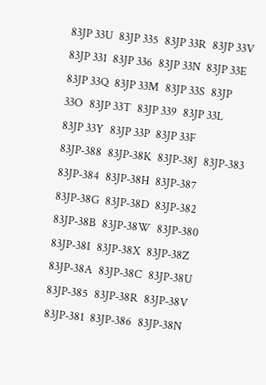83JP 33U  83JP 335  83JP 33R  83JP 33V  83JP 331  83JP 336  83JP 33N  83JP 33E  83JP 33Q  83JP 33M  83JP 33S  83JP 33O  83JP 33T  83JP 339  83JP 33L  83JP 33Y  83JP 33P  83JP 33F
83JP-388  83JP-38K  83JP-38J  83JP-383  83JP-384  83JP-38H  83JP-387  83JP-38G  83JP-38D  83JP-382  83JP-38B  83JP-38W  83JP-380  83JP-38I  83JP-38X  83JP-38Z  83JP-38A  83JP-38C  83JP-38U  83JP-385  83JP-38R  83JP-38V  83JP-381  83JP-386  83JP-38N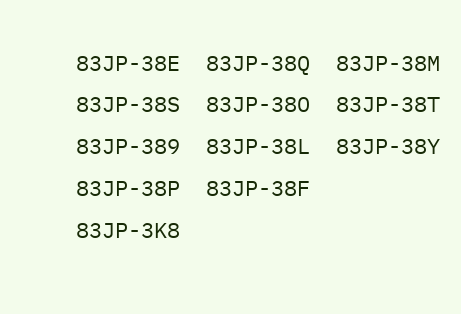83JP-38E  83JP-38Q  83JP-38M  83JP-38S  83JP-38O  83JP-38T  83JP-389  83JP-38L  83JP-38Y  83JP-38P  83JP-38F
83JP-3K8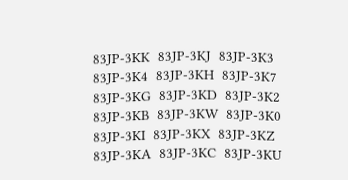83JP-3KK  83JP-3KJ  83JP-3K3  83JP-3K4  83JP-3KH  83JP-3K7  83JP-3KG  83JP-3KD  83JP-3K2  83JP-3KB  83JP-3KW  83JP-3K0  83JP-3KI  83JP-3KX  83JP-3KZ  83JP-3KA  83JP-3KC  83JP-3KU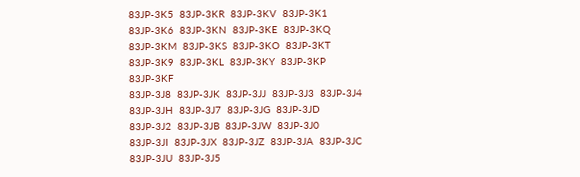83JP-3K5  83JP-3KR  83JP-3KV  83JP-3K1  83JP-3K6  83JP-3KN  83JP-3KE  83JP-3KQ  83JP-3KM  83JP-3KS  83JP-3KO  83JP-3KT  83JP-3K9  83JP-3KL  83JP-3KY  83JP-3KP  83JP-3KF
83JP-3J8  83JP-3JK  83JP-3JJ  83JP-3J3  83JP-3J4  83JP-3JH  83JP-3J7  83JP-3JG  83JP-3JD  83JP-3J2  83JP-3JB  83JP-3JW  83JP-3J0  83JP-3JI  83JP-3JX  83JP-3JZ  83JP-3JA  83JP-3JC  83JP-3JU  83JP-3J5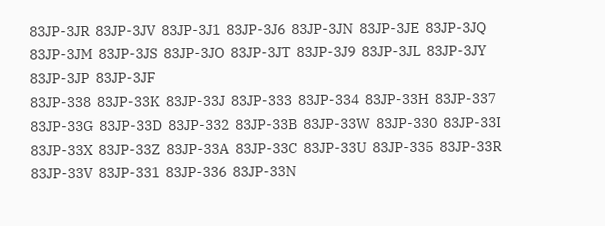83JP-3JR  83JP-3JV  83JP-3J1  83JP-3J6  83JP-3JN  83JP-3JE  83JP-3JQ  83JP-3JM  83JP-3JS  83JP-3JO  83JP-3JT  83JP-3J9  83JP-3JL  83JP-3JY  83JP-3JP  83JP-3JF
83JP-338  83JP-33K  83JP-33J  83JP-333  83JP-334  83JP-33H  83JP-337  83JP-33G  83JP-33D  83JP-332  83JP-33B  83JP-33W  83JP-330  83JP-33I  83JP-33X  83JP-33Z  83JP-33A  83JP-33C  83JP-33U  83JP-335  83JP-33R  83JP-33V  83JP-331  83JP-336  83JP-33N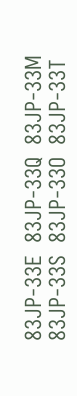83JP-33E  83JP-33Q  83JP-33M  83JP-33S  83JP-33O  83JP-33T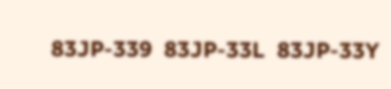83JP-339  83JP-33L  83JP-33Y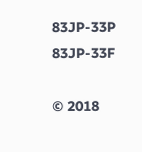83JP-33P  83JP-33F

© 2018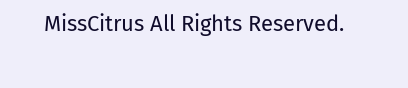MissCitrus All Rights Reserved.